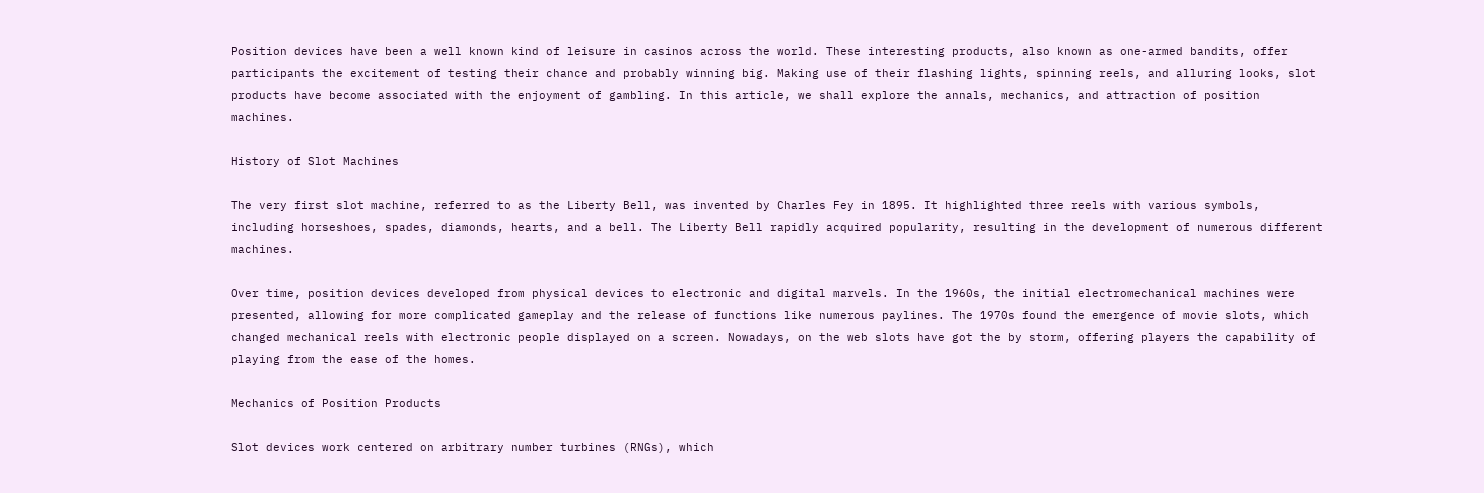Position devices have been a well known kind of leisure in casinos across the world. These interesting products, also known as one-armed bandits, offer participants the excitement of testing their chance and probably winning big. Making use of their flashing lights, spinning reels, and alluring looks, slot products have become associated with the enjoyment of gambling. In this article, we shall explore the annals, mechanics, and attraction of position machines.

History of Slot Machines

The very first slot machine, referred to as the Liberty Bell, was invented by Charles Fey in 1895. It highlighted three reels with various symbols, including horseshoes, spades, diamonds, hearts, and a bell. The Liberty Bell rapidly acquired popularity, resulting in the development of numerous different machines.

Over time, position devices developed from physical devices to electronic and digital marvels. In the 1960s, the initial electromechanical machines were presented, allowing for more complicated gameplay and the release of functions like numerous paylines. The 1970s found the emergence of movie slots, which changed mechanical reels with electronic people displayed on a screen. Nowadays, on the web slots have got the by storm, offering players the capability of playing from the ease of the homes.

Mechanics of Position Products

Slot devices work centered on arbitrary number turbines (RNGs), which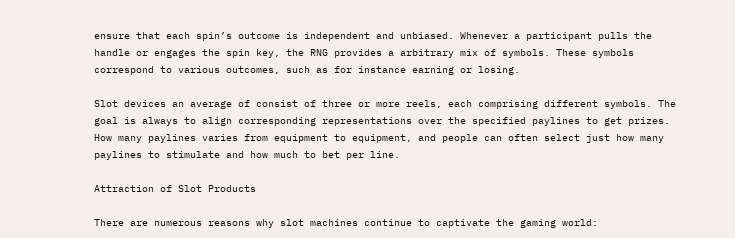ensure that each spin’s outcome is independent and unbiased. Whenever a participant pulls the handle or engages the spin key, the RNG provides a arbitrary mix of symbols. These symbols correspond to various outcomes, such as for instance earning or losing.

Slot devices an average of consist of three or more reels, each comprising different symbols. The goal is always to align corresponding representations over the specified paylines to get prizes. How many paylines varies from equipment to equipment, and people can often select just how many paylines to stimulate and how much to bet per line.

Attraction of Slot Products

There are numerous reasons why slot machines continue to captivate the gaming world: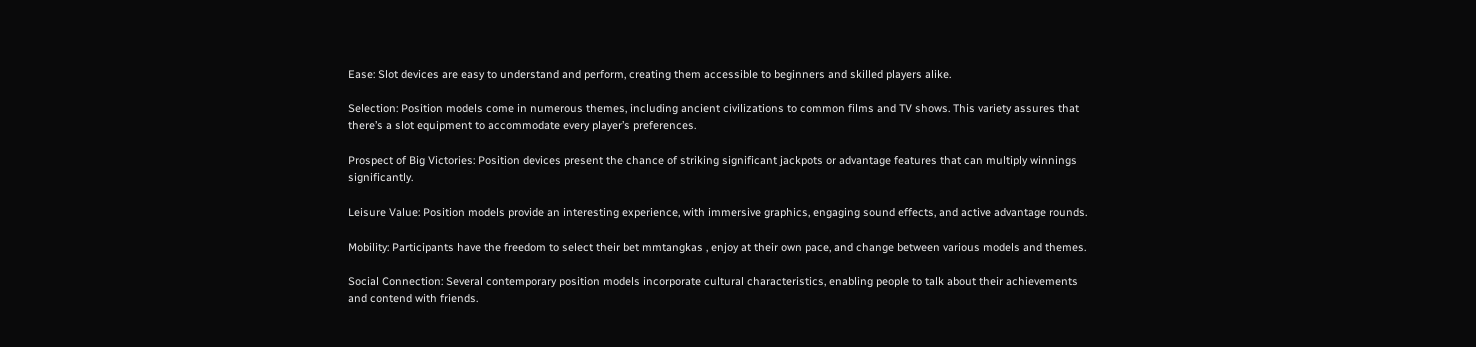Ease: Slot devices are easy to understand and perform, creating them accessible to beginners and skilled players alike.

Selection: Position models come in numerous themes, including ancient civilizations to common films and TV shows. This variety assures that there’s a slot equipment to accommodate every player’s preferences.

Prospect of Big Victories: Position devices present the chance of striking significant jackpots or advantage features that can multiply winnings significantly.

Leisure Value: Position models provide an interesting experience, with immersive graphics, engaging sound effects, and active advantage rounds.

Mobility: Participants have the freedom to select their bet mmtangkas , enjoy at their own pace, and change between various models and themes.

Social Connection: Several contemporary position models incorporate cultural characteristics, enabling people to talk about their achievements and contend with friends.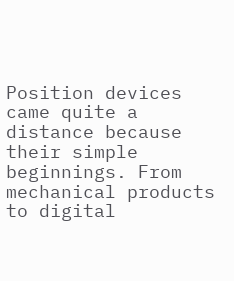Position devices came quite a distance because their simple beginnings. From mechanical products to digital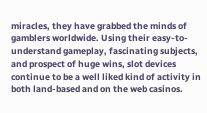miracles, they have grabbed the minds of gamblers worldwide. Using their easy-to-understand gameplay, fascinating subjects, and prospect of huge wins, slot devices continue to be a well liked kind of activity in both land-based and on the web casinos.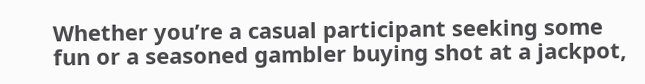Whether you’re a casual participant seeking some fun or a seasoned gambler buying shot at a jackpot,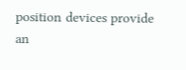position devices provide an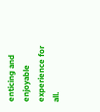enticing and enjoyable experience for all.